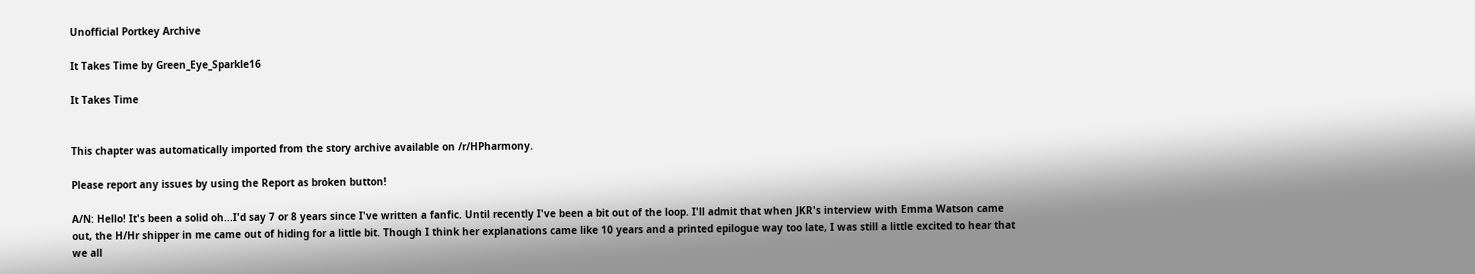Unofficial Portkey Archive

It Takes Time by Green_Eye_Sparkle16

It Takes Time


This chapter was automatically imported from the story archive available on /r/HPharmony.

Please report any issues by using the Report as broken button!

A/N: Hello! It's been a solid oh...I'd say 7 or 8 years since I've written a fanfic. Until recently I've been a bit out of the loop. I'll admit that when JKR's interview with Emma Watson came out, the H/Hr shipper in me came out of hiding for a little bit. Though I think her explanations came like 10 years and a printed epilogue way too late, I was still a little excited to hear that we all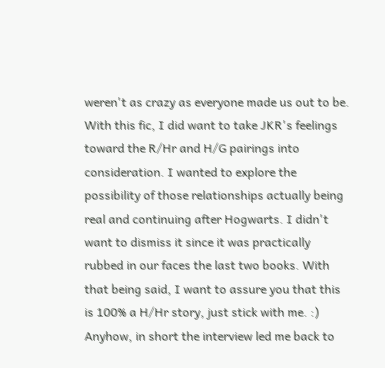weren't as crazy as everyone made us out to be. With this fic, I did want to take JKR's feelings toward the R/Hr and H/G pairings into consideration. I wanted to explore the possibility of those relationships actually being real and continuing after Hogwarts. I didn't want to dismiss it since it was practically rubbed in our faces the last two books. With that being said, I want to assure you that this is 100% a H/Hr story, just stick with me. :) Anyhow, in short the interview led me back to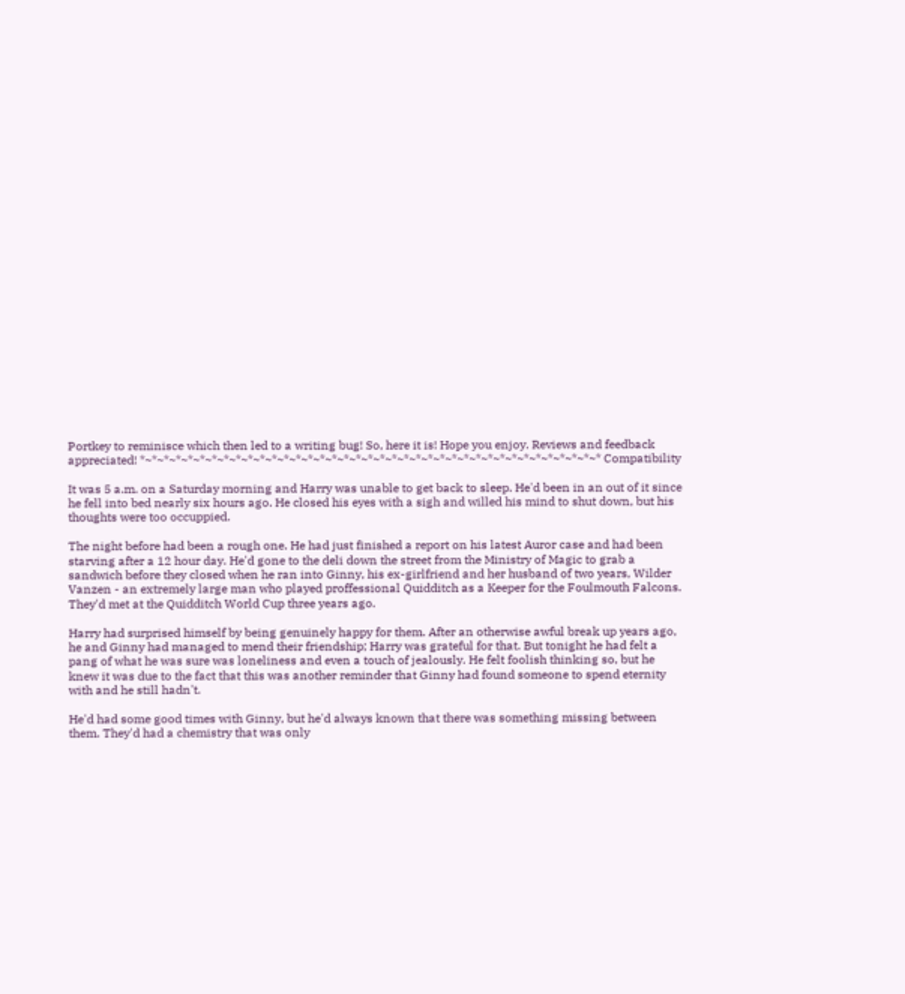Portkey to reminisce which then led to a writing bug! So, here it is! Hope you enjoy. Reviews and feedback appreciated! *~*~*~*~*~*~*~*~*~*~*~*~*~*~*~*~*~*~*~*~*~*~*~*~*~*~*~*~*~*~*~*~*~*~*~*~*~*~* Compatibility

It was 5 a.m. on a Saturday morning and Harry was unable to get back to sleep. He'd been in an out of it since he fell into bed nearly six hours ago. He closed his eyes with a sigh and willed his mind to shut down, but his thoughts were too occuppied.

The night before had been a rough one. He had just finished a report on his latest Auror case and had been starving after a 12 hour day. He'd gone to the deli down the street from the Ministry of Magic to grab a sandwich before they closed when he ran into Ginny, his ex-girlfriend and her husband of two years, Wilder Vanzen - an extremely large man who played proffessional Quidditch as a Keeper for the Foulmouth Falcons. They'd met at the Quidditch World Cup three years ago.

Harry had surprised himself by being genuinely happy for them. After an otherwise awful break up years ago, he and Ginny had managed to mend their friendship; Harry was grateful for that. But tonight he had felt a pang of what he was sure was loneliness and even a touch of jealously. He felt foolish thinking so, but he knew it was due to the fact that this was another reminder that Ginny had found someone to spend eternity with and he still hadn't.

He'd had some good times with Ginny, but he'd always known that there was something missing between them. They'd had a chemistry that was only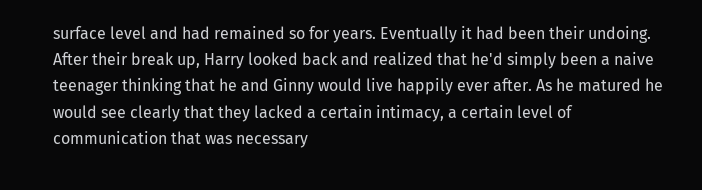surface level and had remained so for years. Eventually it had been their undoing. After their break up, Harry looked back and realized that he'd simply been a naive teenager thinking that he and Ginny would live happily ever after. As he matured he would see clearly that they lacked a certain intimacy, a certain level of communication that was necessary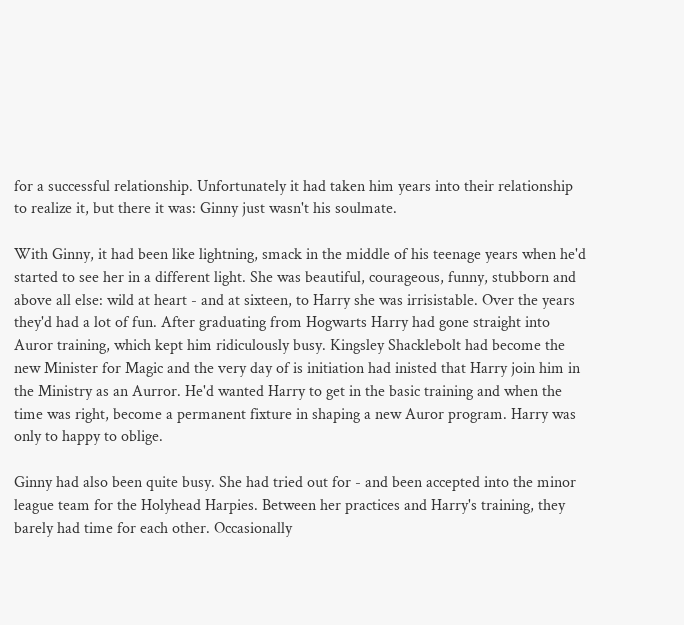for a successful relationship. Unfortunately it had taken him years into their relationship to realize it, but there it was: Ginny just wasn't his soulmate.

With Ginny, it had been like lightning, smack in the middle of his teenage years when he'd started to see her in a different light. She was beautiful, courageous, funny, stubborn and above all else: wild at heart - and at sixteen, to Harry she was irrisistable. Over the years they'd had a lot of fun. After graduating from Hogwarts Harry had gone straight into Auror training, which kept him ridiculously busy. Kingsley Shacklebolt had become the new Minister for Magic and the very day of is initiation had inisted that Harry join him in the Ministry as an Aurror. He'd wanted Harry to get in the basic training and when the time was right, become a permanent fixture in shaping a new Auror program. Harry was only to happy to oblige.

Ginny had also been quite busy. She had tried out for - and been accepted into the minor league team for the Holyhead Harpies. Between her practices and Harry's training, they barely had time for each other. Occasionally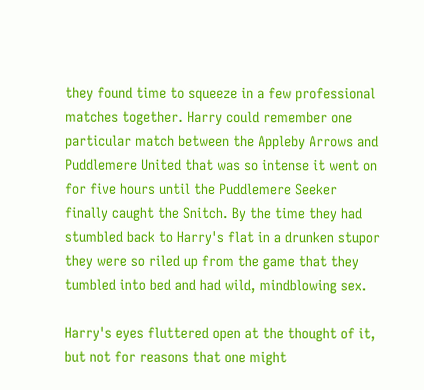they found time to squeeze in a few professional matches together. Harry could remember one particular match between the Appleby Arrows and Puddlemere United that was so intense it went on for five hours until the Puddlemere Seeker finally caught the Snitch. By the time they had stumbled back to Harry's flat in a drunken stupor they were so riled up from the game that they tumbled into bed and had wild, mindblowing sex.

Harry's eyes fluttered open at the thought of it, but not for reasons that one might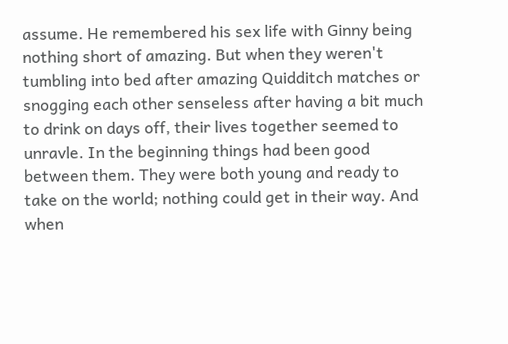assume. He remembered his sex life with Ginny being nothing short of amazing. But when they weren't tumbling into bed after amazing Quidditch matches or snogging each other senseless after having a bit much to drink on days off, their lives together seemed to unravle. In the beginning things had been good between them. They were both young and ready to take on the world; nothing could get in their way. And when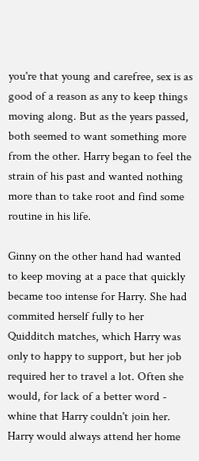you're that young and carefree, sex is as good of a reason as any to keep things moving along. But as the years passed, both seemed to want something more from the other. Harry began to feel the strain of his past and wanted nothing more than to take root and find some routine in his life.

Ginny on the other hand had wanted to keep moving at a pace that quickly became too intense for Harry. She had commited herself fully to her Quidditch matches, which Harry was only to happy to support, but her job required her to travel a lot. Often she would, for lack of a better word - whine that Harry couldn't join her. Harry would always attend her home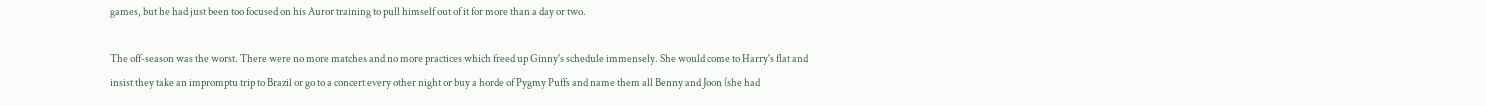games, but he had just been too focused on his Auror training to pull himself out of it for more than a day or two.

The off-season was the worst. There were no more matches and no more practices which freed up Ginny's schedule immensely. She would come to Harry's flat and insist they take an impromptu trip to Brazil or go to a concert every other night or buy a horde of Pygmy Puffs and name them all Benny and Joon (she had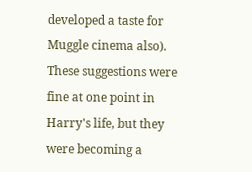developed a taste for Muggle cinema also). These suggestions were fine at one point in Harry's life, but they were becoming a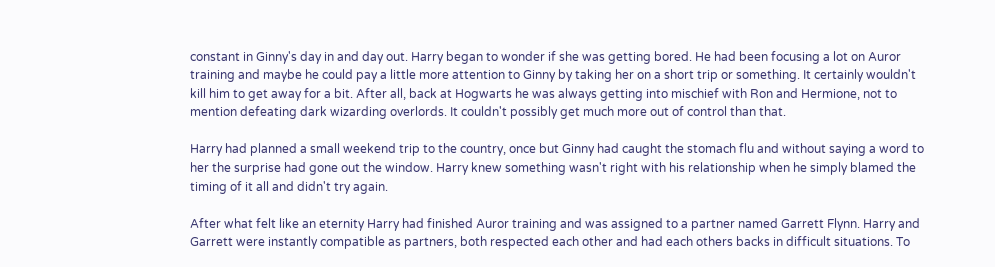constant in Ginny's day in and day out. Harry began to wonder if she was getting bored. He had been focusing a lot on Auror training and maybe he could pay a little more attention to Ginny by taking her on a short trip or something. It certainly wouldn't kill him to get away for a bit. After all, back at Hogwarts he was always getting into mischief with Ron and Hermione, not to mention defeating dark wizarding overlords. It couldn't possibly get much more out of control than that.

Harry had planned a small weekend trip to the country, once but Ginny had caught the stomach flu and without saying a word to her the surprise had gone out the window. Harry knew something wasn't right with his relationship when he simply blamed the timing of it all and didn't try again.

After what felt like an eternity Harry had finished Auror training and was assigned to a partner named Garrett Flynn. Harry and Garrett were instantly compatible as partners, both respected each other and had each others backs in difficult situations. To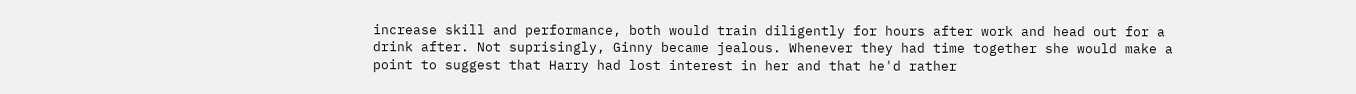increase skill and performance, both would train diligently for hours after work and head out for a drink after. Not suprisingly, Ginny became jealous. Whenever they had time together she would make a point to suggest that Harry had lost interest in her and that he'd rather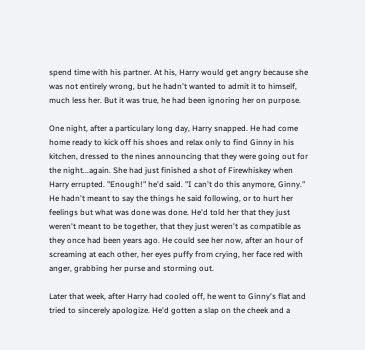spend time with his partner. At his, Harry would get angry because she was not entirely wrong, but he hadn't wanted to admit it to himself, much less her. But it was true, he had been ignoring her on purpose.

One night, after a particulary long day, Harry snapped. He had come home ready to kick off his shoes and relax only to find Ginny in his kitchen, dressed to the nines announcing that they were going out for the night...again. She had just finished a shot of Firewhiskey when Harry errupted. "Enough!" he'd said. "I can't do this anymore, Ginny." He hadn't meant to say the things he said following, or to hurt her feelings but what was done was done. He'd told her that they just weren't meant to be together, that they just weren't as compatible as they once had been years ago. He could see her now, after an hour of screaming at each other, her eyes puffy from crying, her face red with anger, grabbing her purse and storming out.

Later that week, after Harry had cooled off, he went to Ginny's flat and tried to sincerely apologize. He'd gotten a slap on the cheek and a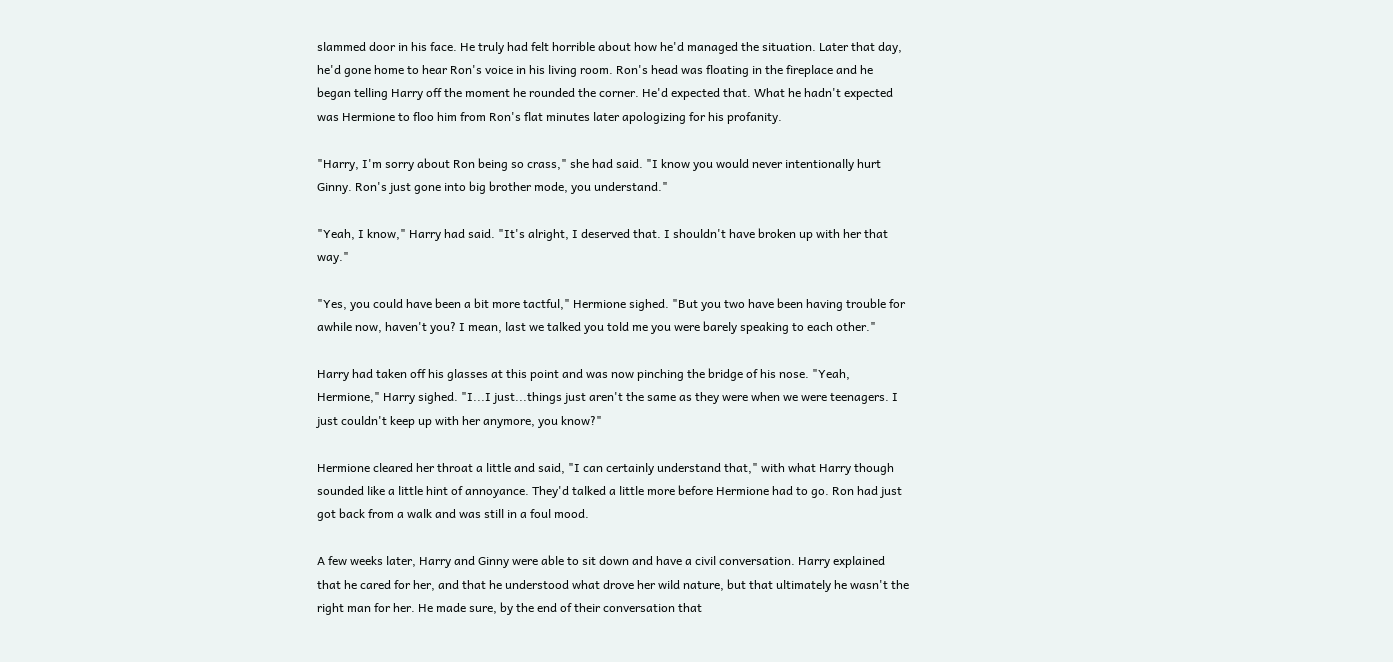slammed door in his face. He truly had felt horrible about how he'd managed the situation. Later that day, he'd gone home to hear Ron's voice in his living room. Ron's head was floating in the fireplace and he began telling Harry off the moment he rounded the corner. He'd expected that. What he hadn't expected was Hermione to floo him from Ron's flat minutes later apologizing for his profanity.

"Harry, I'm sorry about Ron being so crass," she had said. "I know you would never intentionally hurt Ginny. Ron's just gone into big brother mode, you understand."

"Yeah, I know," Harry had said. "It's alright, I deserved that. I shouldn't have broken up with her that way."

"Yes, you could have been a bit more tactful," Hermione sighed. "But you two have been having trouble for awhile now, haven't you? I mean, last we talked you told me you were barely speaking to each other."

Harry had taken off his glasses at this point and was now pinching the bridge of his nose. "Yeah, Hermione," Harry sighed. "I...I just...things just aren't the same as they were when we were teenagers. I just couldn't keep up with her anymore, you know?"

Hermione cleared her throat a little and said, "I can certainly understand that," with what Harry though sounded like a little hint of annoyance. They'd talked a little more before Hermione had to go. Ron had just got back from a walk and was still in a foul mood.

A few weeks later, Harry and Ginny were able to sit down and have a civil conversation. Harry explained that he cared for her, and that he understood what drove her wild nature, but that ultimately he wasn't the right man for her. He made sure, by the end of their conversation that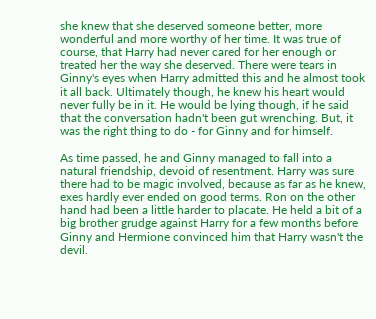she knew that she deserved someone better, more wonderful and more worthy of her time. It was true of course, that Harry had never cared for her enough or treated her the way she deserved. There were tears in Ginny's eyes when Harry admitted this and he almost took it all back. Ultimately though, he knew his heart would never fully be in it. He would be lying though, if he said that the conversation hadn't been gut wrenching. But, it was the right thing to do - for Ginny and for himself.

As time passed, he and Ginny managed to fall into a natural friendship, devoid of resentment. Harry was sure there had to be magic involved, because as far as he knew, exes hardly ever ended on good terms. Ron on the other hand had been a little harder to placate. He held a bit of a big brother grudge against Harry for a few months before Ginny and Hermione convinced him that Harry wasn't the devil.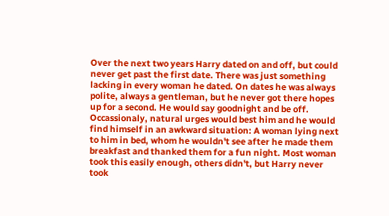Over the next two years Harry dated on and off, but could never get past the first date. There was just something lacking in every woman he dated. On dates he was always polite, always a gentleman, but he never got there hopes up for a second. He would say goodnight and be off. Occassionaly, natural urges would best him and he would find himself in an awkward situation: A woman lying next to him in bed, whom he wouldn't see after he made them breakfast and thanked them for a fun night. Most woman took this easily enough, others didn't, but Harry never took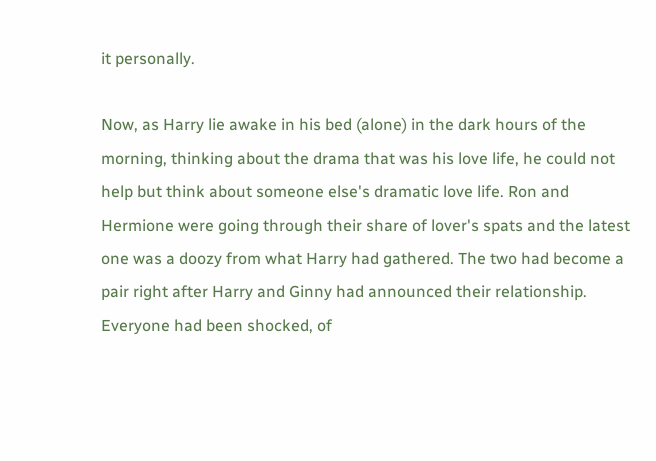it personally.

Now, as Harry lie awake in his bed (alone) in the dark hours of the morning, thinking about the drama that was his love life, he could not help but think about someone else's dramatic love life. Ron and Hermione were going through their share of lover's spats and the latest one was a doozy from what Harry had gathered. The two had become a pair right after Harry and Ginny had announced their relationship. Everyone had been shocked, of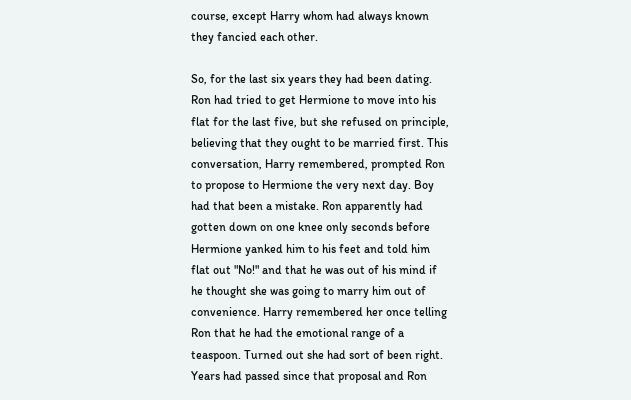course, except Harry whom had always known they fancied each other.

So, for the last six years they had been dating. Ron had tried to get Hermione to move into his flat for the last five, but she refused on principle, believing that they ought to be married first. This conversation, Harry remembered, prompted Ron to propose to Hermione the very next day. Boy had that been a mistake. Ron apparently had gotten down on one knee only seconds before Hermione yanked him to his feet and told him flat out "No!" and that he was out of his mind if he thought she was going to marry him out of convenience. Harry remembered her once telling Ron that he had the emotional range of a teaspoon. Turned out she had sort of been right. Years had passed since that proposal and Ron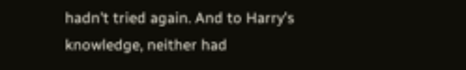hadn't tried again. And to Harry's knowledge, neither had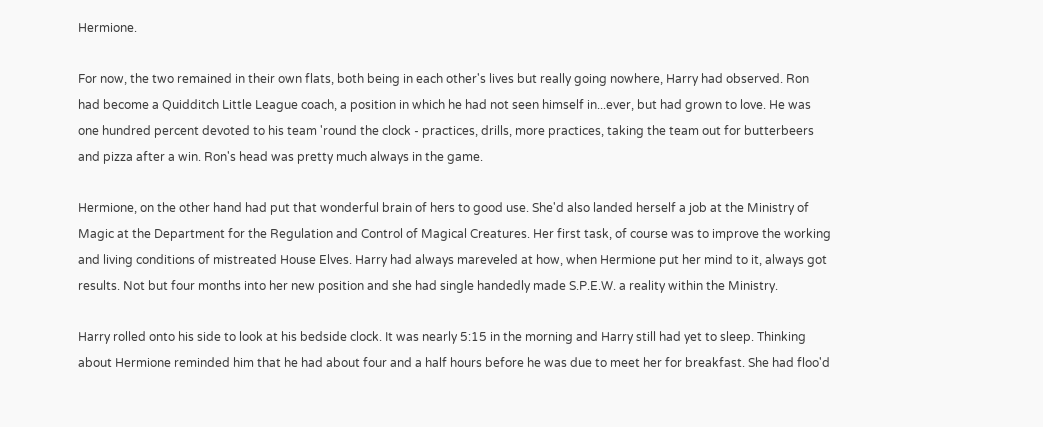Hermione.

For now, the two remained in their own flats, both being in each other's lives but really going nowhere, Harry had observed. Ron had become a Quidditch Little League coach, a position in which he had not seen himself in...ever, but had grown to love. He was one hundred percent devoted to his team 'round the clock - practices, drills, more practices, taking the team out for butterbeers and pizza after a win. Ron's head was pretty much always in the game.

Hermione, on the other hand had put that wonderful brain of hers to good use. She'd also landed herself a job at the Ministry of Magic at the Department for the Regulation and Control of Magical Creatures. Her first task, of course was to improve the working and living conditions of mistreated House Elves. Harry had always mareveled at how, when Hermione put her mind to it, always got results. Not but four months into her new position and she had single handedly made S.P.E.W. a reality within the Ministry.

Harry rolled onto his side to look at his bedside clock. It was nearly 5:15 in the morning and Harry still had yet to sleep. Thinking about Hermione reminded him that he had about four and a half hours before he was due to meet her for breakfast. She had floo'd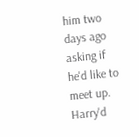him two days ago asking if he'd like to meet up. Harry'd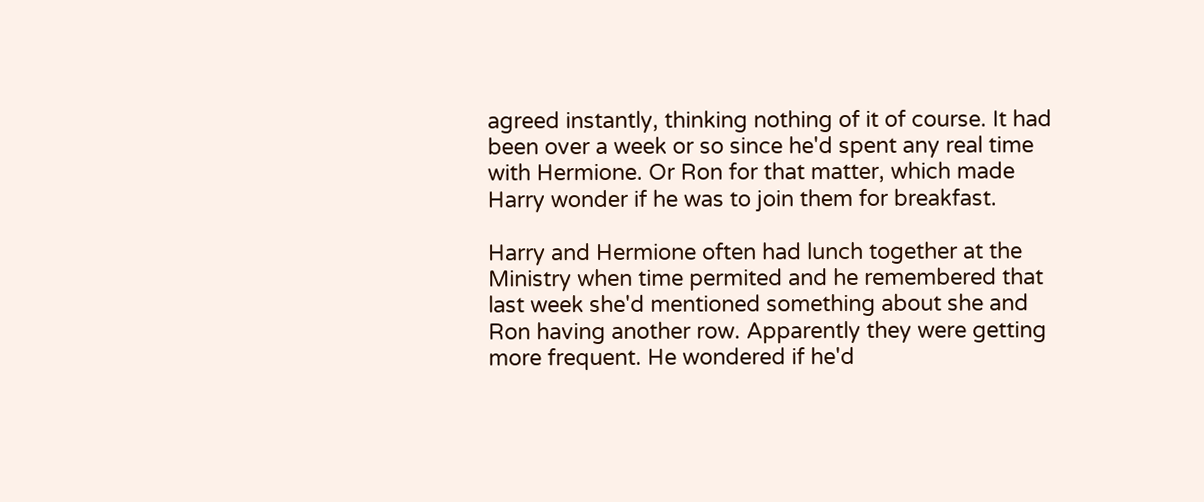agreed instantly, thinking nothing of it of course. It had been over a week or so since he'd spent any real time with Hermione. Or Ron for that matter, which made Harry wonder if he was to join them for breakfast.

Harry and Hermione often had lunch together at the Ministry when time permited and he remembered that last week she'd mentioned something about she and Ron having another row. Apparently they were getting more frequent. He wondered if he'd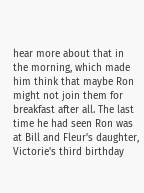hear more about that in the morning, which made him think that maybe Ron might not join them for breakfast after all. The last time he had seen Ron was at Bill and Fleur's daughter, Victorie's third birthday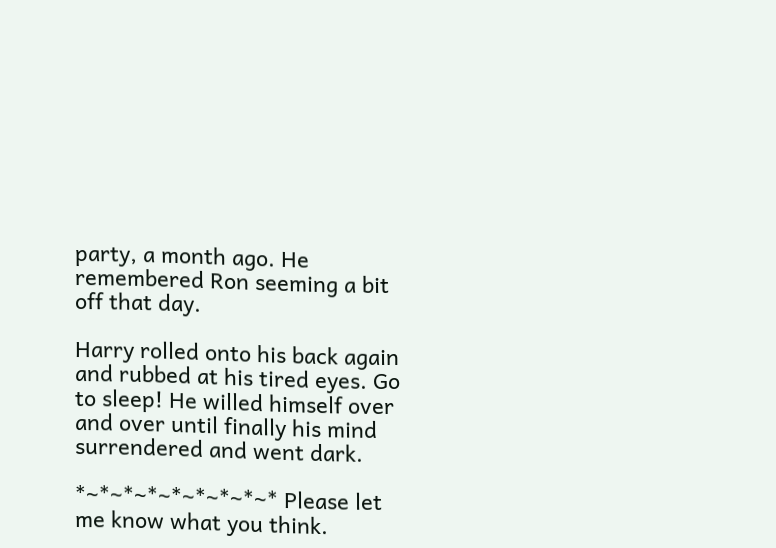party, a month ago. He remembered Ron seeming a bit off that day.

Harry rolled onto his back again and rubbed at his tired eyes. Go to sleep! He willed himself over and over until finally his mind surrendered and went dark.

*~*~*~*~*~*~*~*~* Please let me know what you think.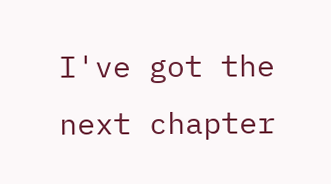I've got the next chapter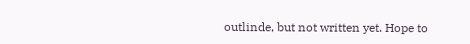outlinde, but not written yet. Hope to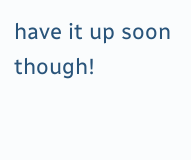have it up soon though!